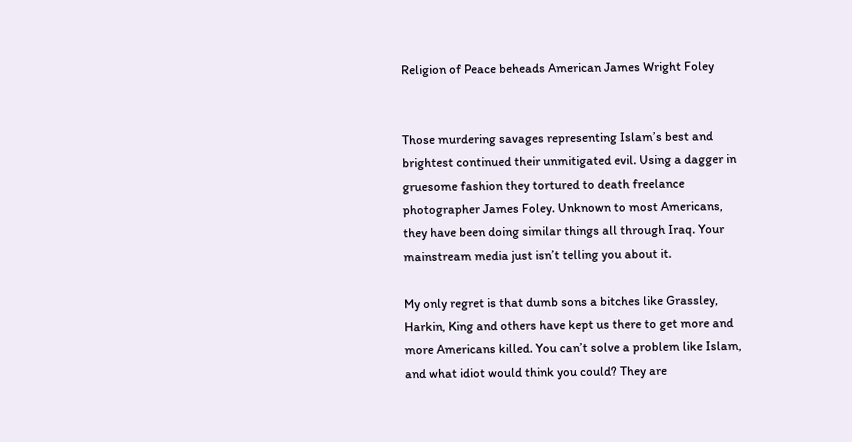Religion of Peace beheads American James Wright Foley


Those murdering savages representing Islam’s best and brightest continued their unmitigated evil. Using a dagger in gruesome fashion they tortured to death freelance photographer James Foley. Unknown to most Americans, they have been doing similar things all through Iraq. Your mainstream media just isn’t telling you about it.

My only regret is that dumb sons a bitches like Grassley, Harkin, King and others have kept us there to get more and more Americans killed. You can’t solve a problem like Islam, and what idiot would think you could? They are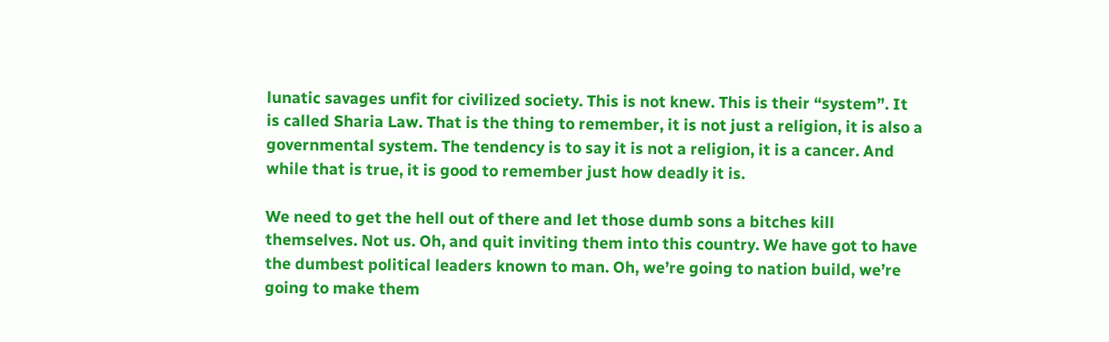lunatic savages unfit for civilized society. This is not knew. This is their “system”. It is called Sharia Law. That is the thing to remember, it is not just a religion, it is also a governmental system. The tendency is to say it is not a religion, it is a cancer. And while that is true, it is good to remember just how deadly it is.

We need to get the hell out of there and let those dumb sons a bitches kill themselves. Not us. Oh, and quit inviting them into this country. We have got to have the dumbest political leaders known to man. Oh, we’re going to nation build, we’re going to make them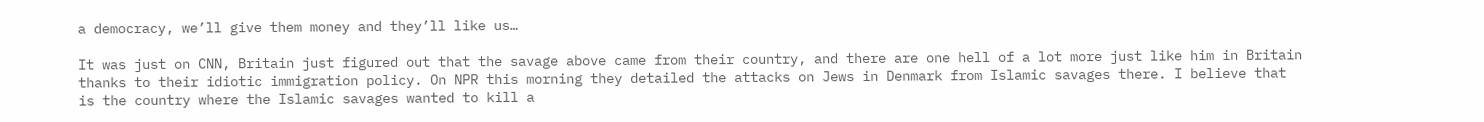a democracy, we’ll give them money and they’ll like us…

It was just on CNN, Britain just figured out that the savage above came from their country, and there are one hell of a lot more just like him in Britain thanks to their idiotic immigration policy. On NPR this morning they detailed the attacks on Jews in Denmark from Islamic savages there. I believe that is the country where the Islamic savages wanted to kill a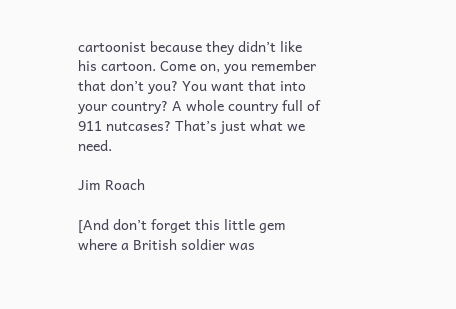cartoonist because they didn’t like his cartoon. Come on, you remember that don’t you? You want that into your country? A whole country full of 911 nutcases? That’s just what we need.

Jim Roach

[And don’t forget this little gem where a British soldier was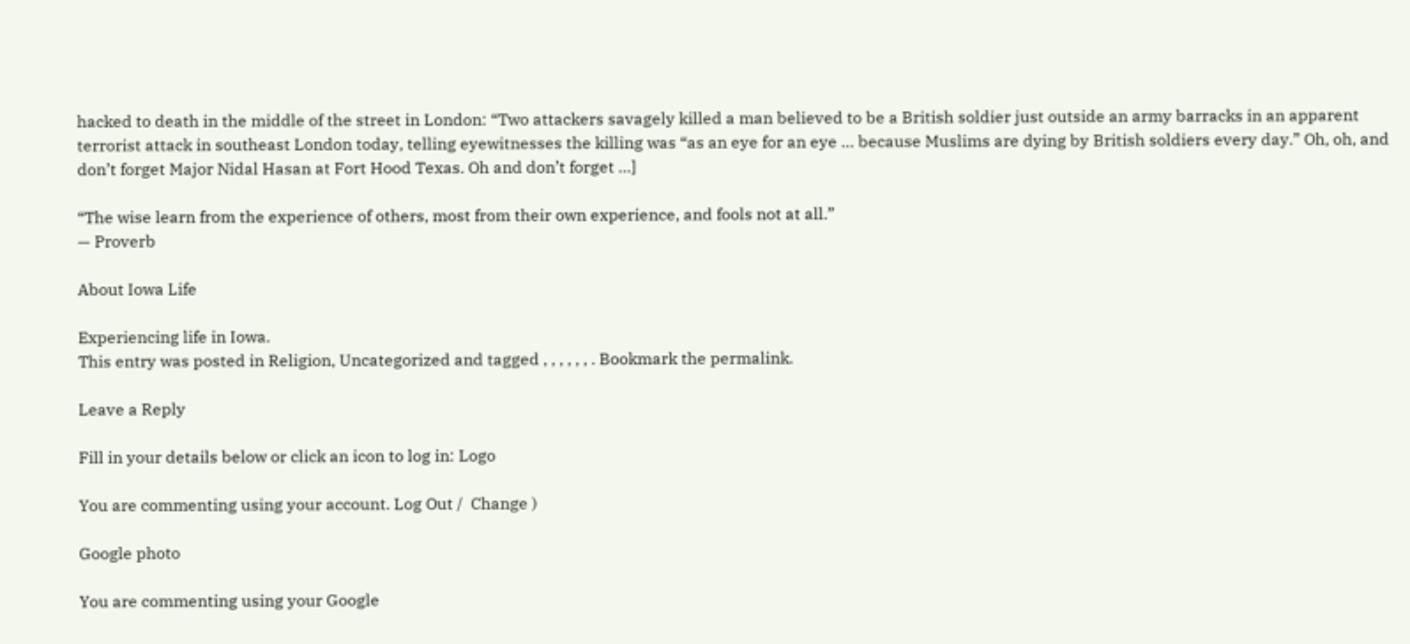hacked to death in the middle of the street in London: “Two attackers savagely killed a man believed to be a British soldier just outside an army barracks in an apparent terrorist attack in southeast London today, telling eyewitnesses the killing was “as an eye for an eye … because Muslims are dying by British soldiers every day.” Oh, oh, and don’t forget Major Nidal Hasan at Fort Hood Texas. Oh and don’t forget …]

“The wise learn from the experience of others, most from their own experience, and fools not at all.”
— Proverb

About Iowa Life

Experiencing life in Iowa.
This entry was posted in Religion, Uncategorized and tagged , , , , , , . Bookmark the permalink.

Leave a Reply

Fill in your details below or click an icon to log in: Logo

You are commenting using your account. Log Out /  Change )

Google photo

You are commenting using your Google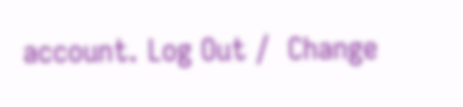account. Log Out /  Change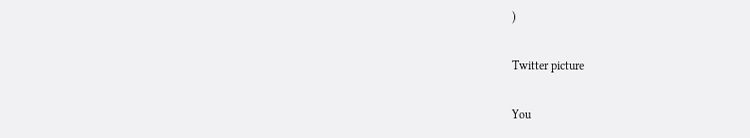)

Twitter picture

You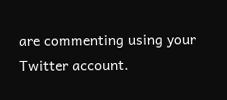are commenting using your Twitter account.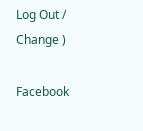Log Out /  Change )

Facebook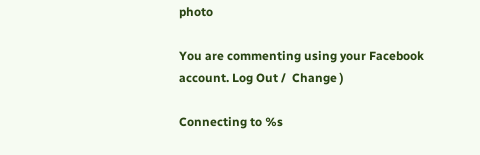photo

You are commenting using your Facebook account. Log Out /  Change )

Connecting to %s